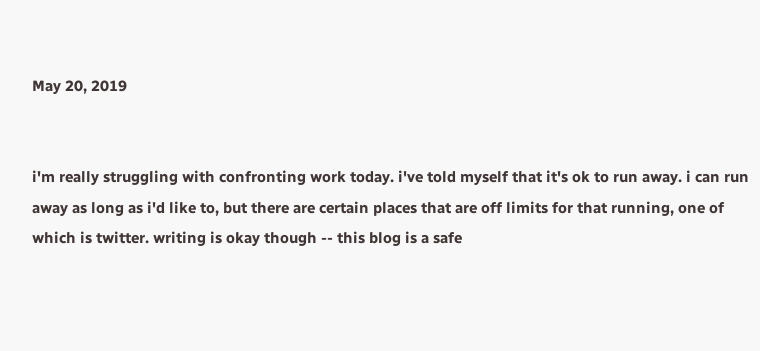May 20, 2019


i'm really struggling with confronting work today. i've told myself that it's ok to run away. i can run away as long as i'd like to, but there are certain places that are off limits for that running, one of which is twitter. writing is okay though -- this blog is a safe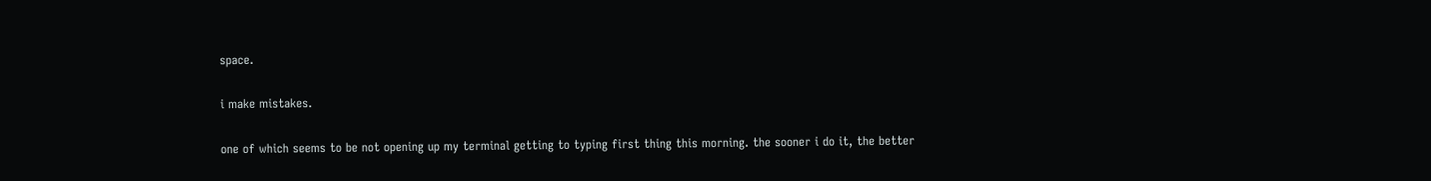space.

i make mistakes.

one of which seems to be not opening up my terminal getting to typing first thing this morning. the sooner i do it, the better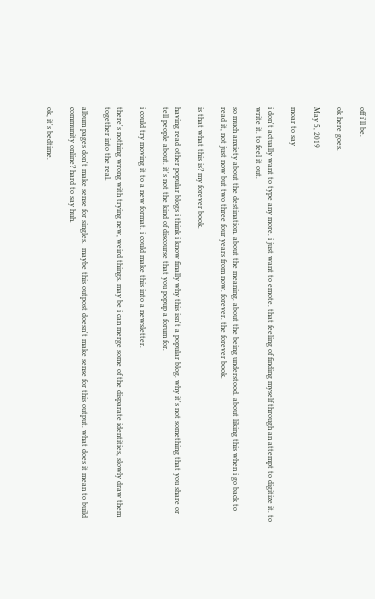off i'll be.

ok here goes.

May 5, 2019

moar to say

i don't actually want to type any more. i just want to emote. that feeling of finding myself through an attempt to digitize it. to write it. to feel it out.

so much anxiety about the destination. about the meaning. about the being understood. about liking this when i go back to read it, not just now but two three four years from now. forever. the forever book.

is that what this is? my forever book.

having read other popular blogs i think i know finally why this isn't a popular blog. why it's not something that you share or tell people about. it's not the kind of discourse that you popup a forum for.

i could try moving it to a new format. i could make this into a newsletter.

there's nothing wrong with trying new, weird things. may be i can merge some of the disparate identities, slowly draw them together into the real.

album pages don't make sense for singles.  maybe this outpost doesn't make sense for this output. what does it mean to build community online? hard to say huh.

ok, it's bedtime.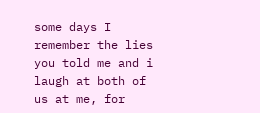some days I remember the lies you told me and i laugh at both of us at me, for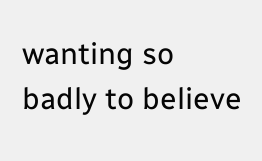wanting so badly to believe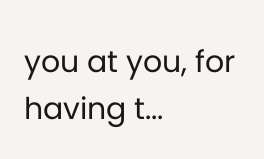you at you, for having t...